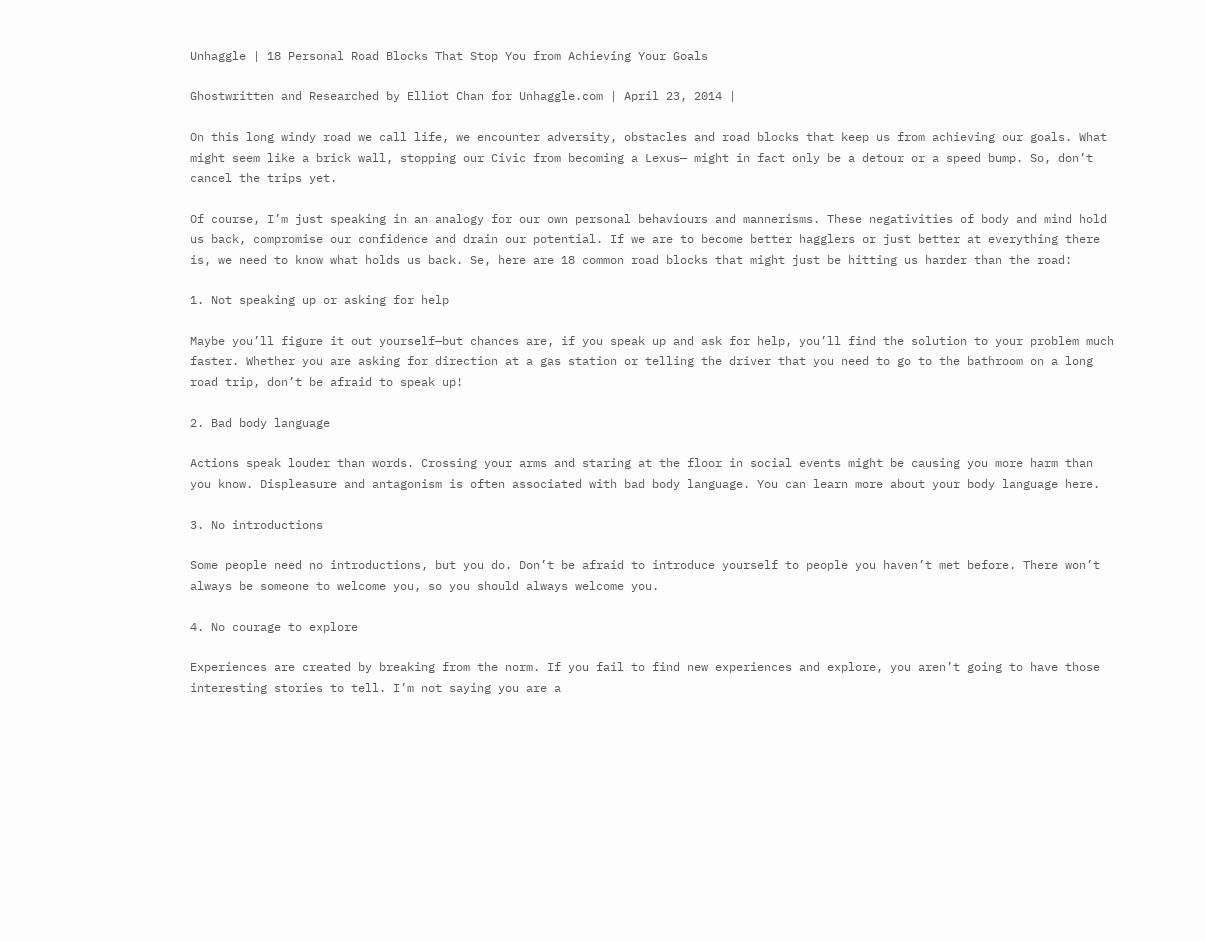Unhaggle | 18 Personal Road Blocks That Stop You from Achieving Your Goals

Ghostwritten and Researched by Elliot Chan for Unhaggle.com | April 23, 2014 |

On this long windy road we call life, we encounter adversity, obstacles and road blocks that keep us from achieving our goals. What might seem like a brick wall, stopping our Civic from becoming a Lexus— might in fact only be a detour or a speed bump. So, don’t cancel the trips yet.

Of course, I’m just speaking in an analogy for our own personal behaviours and mannerisms. These negativities of body and mind hold us back, compromise our confidence and drain our potential. If we are to become better hagglers or just better at everything there is, we need to know what holds us back. Se, here are 18 common road blocks that might just be hitting us harder than the road:

1. Not speaking up or asking for help

Maybe you’ll figure it out yourself—but chances are, if you speak up and ask for help, you’ll find the solution to your problem much faster. Whether you are asking for direction at a gas station or telling the driver that you need to go to the bathroom on a long road trip, don’t be afraid to speak up!

2. Bad body language

Actions speak louder than words. Crossing your arms and staring at the floor in social events might be causing you more harm than you know. Displeasure and antagonism is often associated with bad body language. You can learn more about your body language here.

3. No introductions

Some people need no introductions, but you do. Don’t be afraid to introduce yourself to people you haven’t met before. There won’t always be someone to welcome you, so you should always welcome you.

4. No courage to explore

Experiences are created by breaking from the norm. If you fail to find new experiences and explore, you aren’t going to have those interesting stories to tell. I’m not saying you are a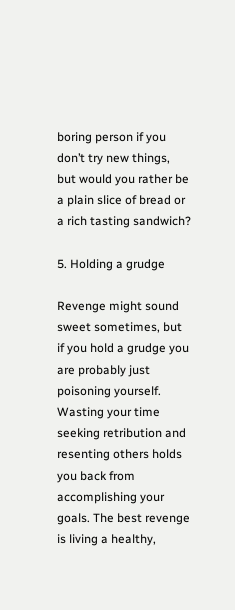boring person if you don’t try new things, but would you rather be a plain slice of bread or a rich tasting sandwich?

5. Holding a grudge

Revenge might sound sweet sometimes, but if you hold a grudge you are probably just poisoning yourself. Wasting your time seeking retribution and resenting others holds you back from accomplishing your goals. The best revenge is living a healthy,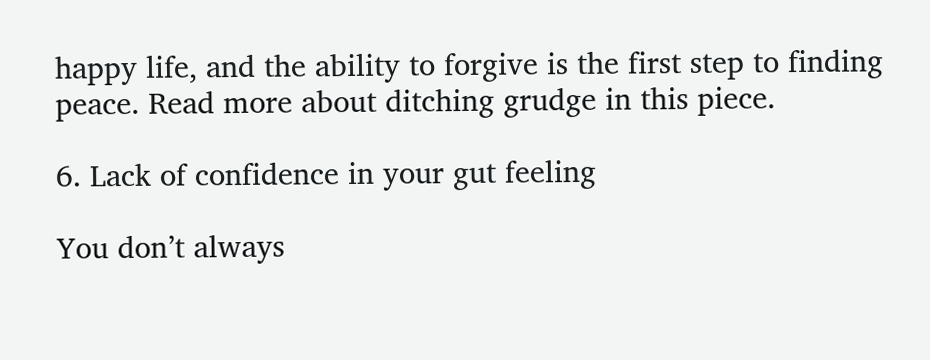happy life, and the ability to forgive is the first step to finding peace. Read more about ditching grudge in this piece.

6. Lack of confidence in your gut feeling

You don’t always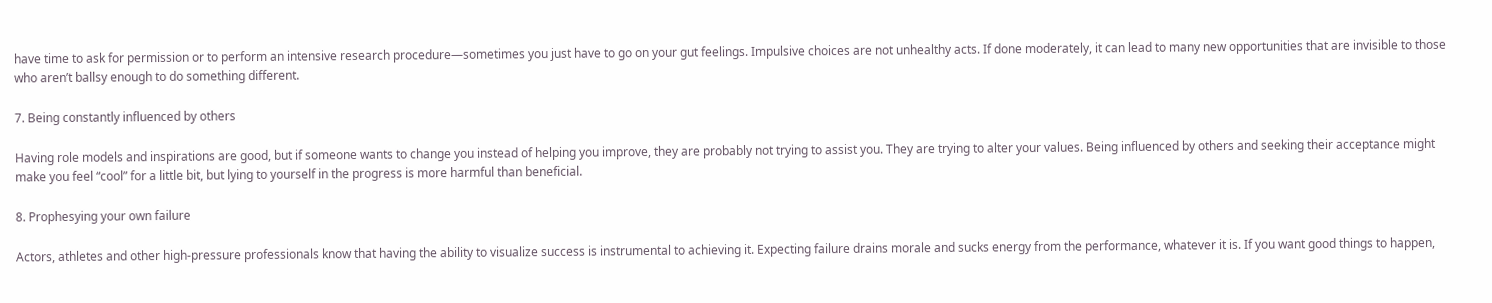have time to ask for permission or to perform an intensive research procedure—sometimes you just have to go on your gut feelings. Impulsive choices are not unhealthy acts. If done moderately, it can lead to many new opportunities that are invisible to those who aren’t ballsy enough to do something different.

7. Being constantly influenced by others

Having role models and inspirations are good, but if someone wants to change you instead of helping you improve, they are probably not trying to assist you. They are trying to alter your values. Being influenced by others and seeking their acceptance might make you feel “cool” for a little bit, but lying to yourself in the progress is more harmful than beneficial.

8. Prophesying your own failure

Actors, athletes and other high-pressure professionals know that having the ability to visualize success is instrumental to achieving it. Expecting failure drains morale and sucks energy from the performance, whatever it is. If you want good things to happen,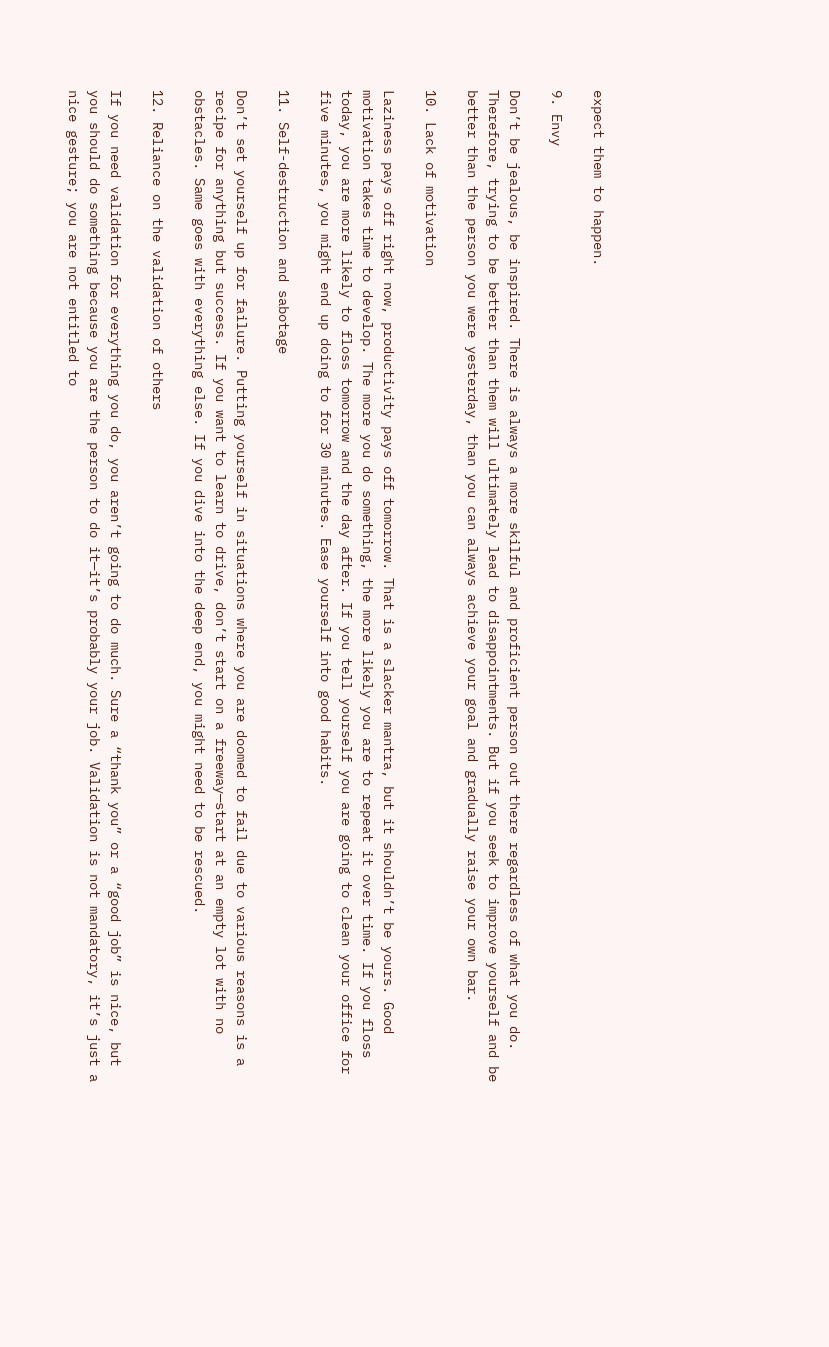expect them to happen.

9. Envy

Don’t be jealous, be inspired. There is always a more skilful and proficient person out there regardless of what you do. Therefore, trying to be better than them will ultimately lead to disappointments. But if you seek to improve yourself and be better than the person you were yesterday, than you can always achieve your goal and gradually raise your own bar.

10. Lack of motivation

Laziness pays off right now, productivity pays off tomorrow. That is a slacker mantra, but it shouldn’t be yours. Good motivation takes time to develop. The more you do something, the more likely you are to repeat it over time. If you floss today, you are more likely to floss tomorrow and the day after. If you tell yourself you are going to clean your office for five minutes, you might end up doing to for 30 minutes. Ease yourself into good habits.

11. Self-destruction and sabotage

Don’t set yourself up for failure. Putting yourself in situations where you are doomed to fail due to various reasons is a recipe for anything but success. If you want to learn to drive, don’t start on a freeway—start at an empty lot with no obstacles. Same goes with everything else. If you dive into the deep end, you might need to be rescued.

12. Reliance on the validation of others

If you need validation for everything you do, you aren’t going to do much. Sure a “thank you” or a “good job” is nice, but you should do something because you are the person to do it—it’s probably your job. Validation is not mandatory, it’s just a nice gesture; you are not entitled to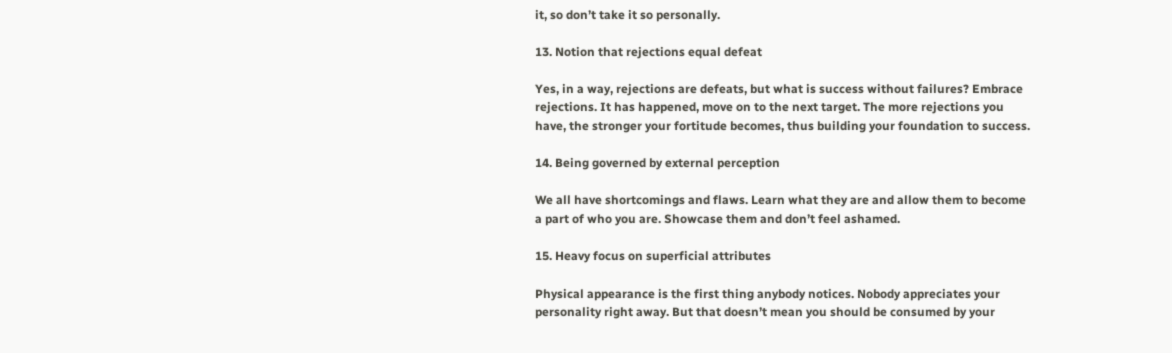it, so don’t take it so personally.

13. Notion that rejections equal defeat

Yes, in a way, rejections are defeats, but what is success without failures? Embrace rejections. It has happened, move on to the next target. The more rejections you have, the stronger your fortitude becomes, thus building your foundation to success.

14. Being governed by external perception

We all have shortcomings and flaws. Learn what they are and allow them to become a part of who you are. Showcase them and don’t feel ashamed.

15. Heavy focus on superficial attributes

Physical appearance is the first thing anybody notices. Nobody appreciates your personality right away. But that doesn’t mean you should be consumed by your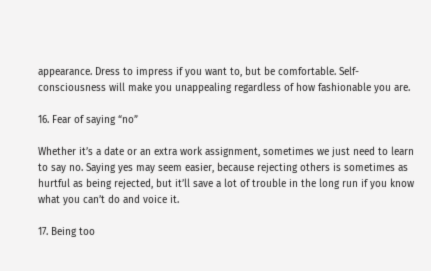appearance. Dress to impress if you want to, but be comfortable. Self-consciousness will make you unappealing regardless of how fashionable you are.

16. Fear of saying “no”

Whether it’s a date or an extra work assignment, sometimes we just need to learn to say no. Saying yes may seem easier, because rejecting others is sometimes as hurtful as being rejected, but it’ll save a lot of trouble in the long run if you know what you can’t do and voice it.

17. Being too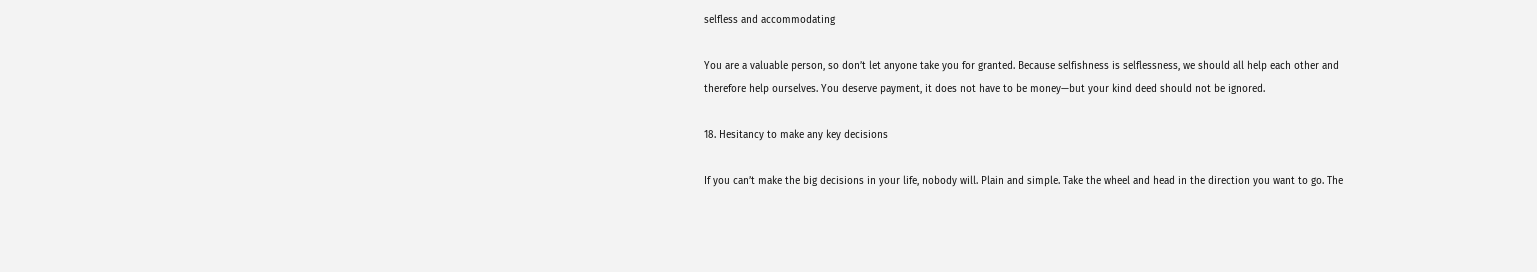selfless and accommodating

You are a valuable person, so don’t let anyone take you for granted. Because selfishness is selflessness, we should all help each other and therefore help ourselves. You deserve payment, it does not have to be money—but your kind deed should not be ignored.

18. Hesitancy to make any key decisions

If you can’t make the big decisions in your life, nobody will. Plain and simple. Take the wheel and head in the direction you want to go. The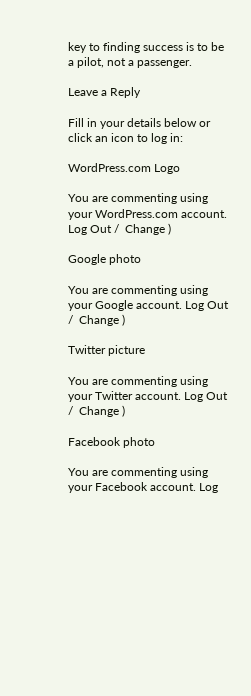key to finding success is to be a pilot, not a passenger.

Leave a Reply

Fill in your details below or click an icon to log in:

WordPress.com Logo

You are commenting using your WordPress.com account. Log Out /  Change )

Google photo

You are commenting using your Google account. Log Out /  Change )

Twitter picture

You are commenting using your Twitter account. Log Out /  Change )

Facebook photo

You are commenting using your Facebook account. Log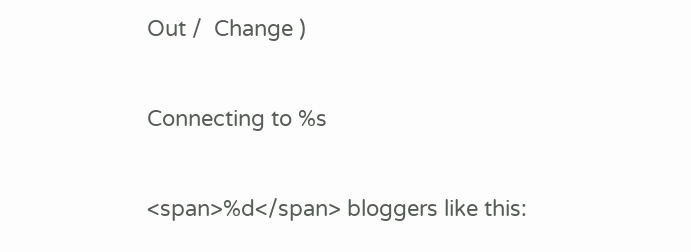Out /  Change )

Connecting to %s

<span>%d</span> bloggers like this: